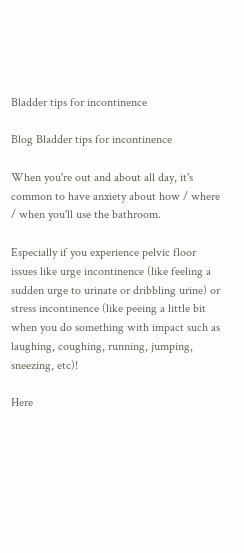Bladder tips for incontinence

Blog Bladder tips for incontinence

When you're out and about all day, it's common to have anxiety about how / where / when you'll use the bathroom.

Especially if you experience pelvic floor issues like urge incontinence (like feeling a sudden urge to urinate or dribbling urine) or stress incontinence (like peeing a little bit when you do something with impact such as laughing, coughing, running, jumping, sneezing, etc)!

Here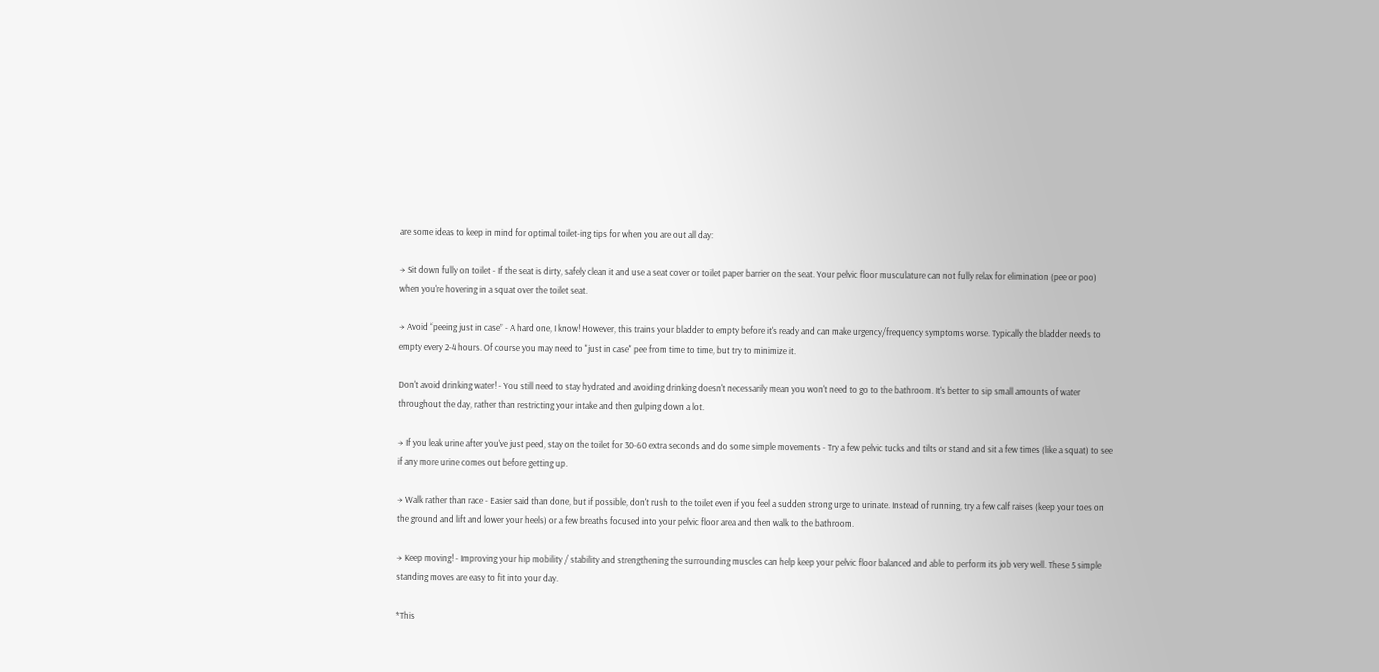are some ideas to keep in mind for optimal toilet-ing tips for when you are out all day:

→ Sit down fully on toilet - If the seat is dirty, safely clean it and use a seat cover or toilet paper barrier on the seat. Your pelvic floor musculature can not fully relax for elimination (pee or poo) when you're hovering in a squat over the toilet seat.

→ Avoid “peeing just in case” - A hard one, I know! However, this trains your bladder to empty before it's ready and can make urgency/frequency symptoms worse. Typically the bladder needs to empty every 2-4 hours. Of course you may need to "just in case" pee from time to time, but try to minimize it.

Don't avoid drinking water! - You still need to stay hydrated and avoiding drinking doesn't necessarily mean you won't need to go to the bathroom. It's better to sip small amounts of water throughout the day, rather than restricting your intake and then gulping down a lot.

→ If you leak urine after you've just peed, stay on the toilet for 30-60 extra seconds and do some simple movements - Try a few pelvic tucks and tilts or stand and sit a few times (like a squat) to see if any more urine comes out before getting up.

→ Walk rather than race - Easier said than done, but if possible, don't rush to the toilet even if you feel a sudden strong urge to urinate. Instead of running, try a few calf raises (keep your toes on the ground and lift and lower your heels) or a few breaths focused into your pelvic floor area and then walk to the bathroom.

→ Keep moving! - Improving your hip mobility / stability and strengthening the surrounding muscles can help keep your pelvic floor balanced and able to perform its job very well. These 5 simple standing moves are easy to fit into your day.

*This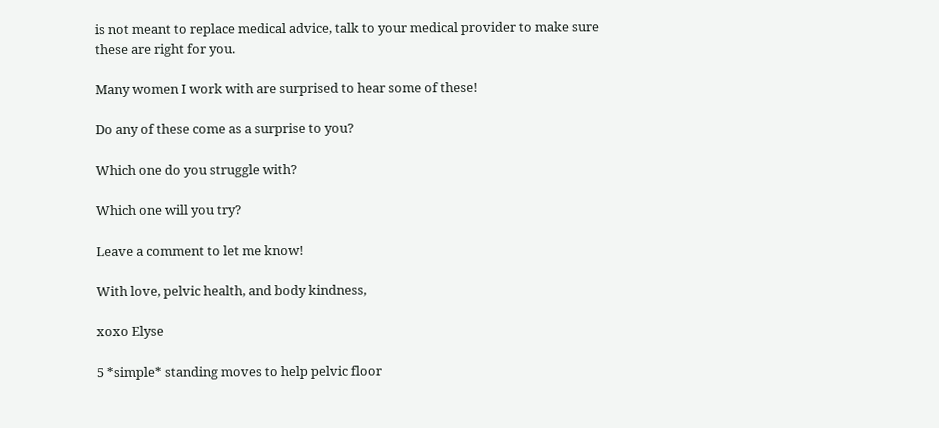is not meant to replace medical advice, talk to your medical provider to make sure these are right for you.

Many women I work with are surprised to hear some of these!

Do any of these come as a surprise to you?

Which one do you struggle with?

Which one will you try?

Leave a comment to let me know!

With love, pelvic health, and body kindness,

xoxo Elyse

5 *simple* standing moves to help pelvic floor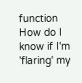function
How do I know if I'm 'flaring' my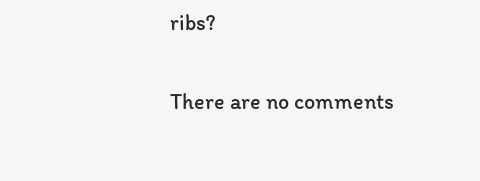ribs?


There are no comments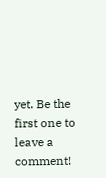yet. Be the first one to leave a comment!